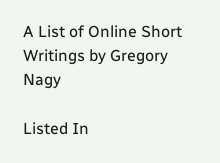A List of Online Short Writings by Gregory Nagy

Listed In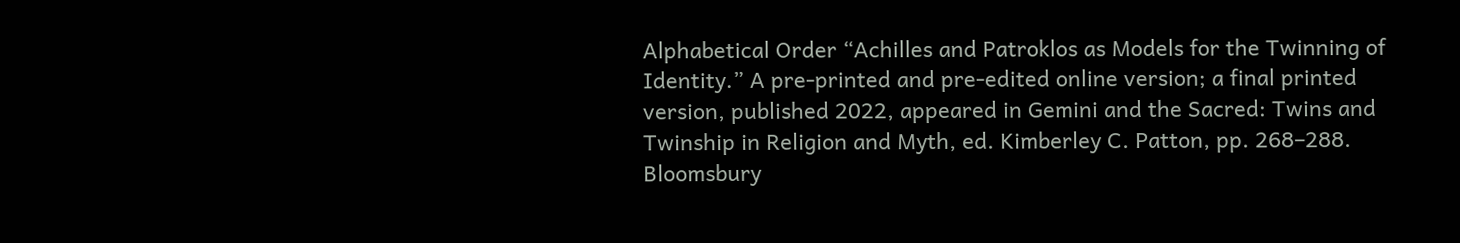Alphabetical Order “Achilles and Patroklos as Models for the Twinning of Identity.” A pre-printed and pre-edited online version; a final printed version, published 2022, appeared in Gemini and the Sacred: Twins and Twinship in Religion and Myth, ed. Kimberley C. Patton, pp. 268–288. Bloomsbury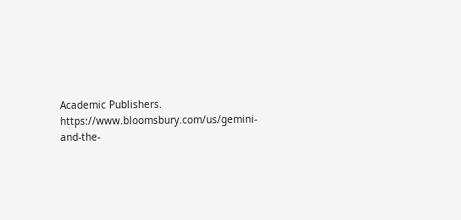Academic Publishers. https://www.bloomsbury.com/us/gemini-and-the-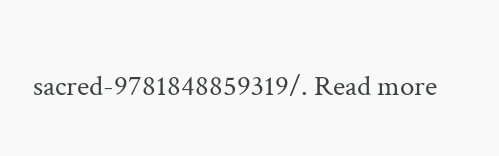sacred-9781848859319/. Read more